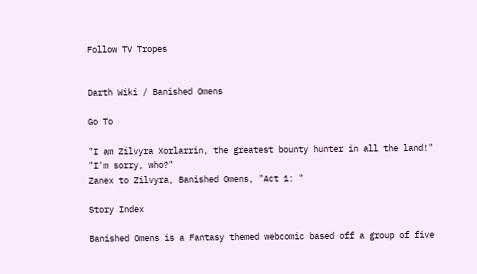Follow TV Tropes


Darth Wiki / Banished Omens

Go To

"I am Zilvyra Xorlarrin, the greatest bounty hunter in all the land!"
"I'm sorry, who?"
Zanex to Zilvyra, Banished Omens, "Act 1: "

Story Index

Banished Omens is a Fantasy themed webcomic based off a group of five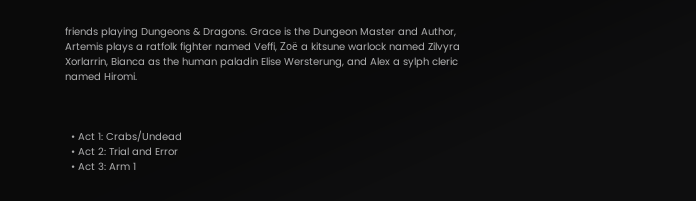friends playing Dungeons & Dragons. Grace is the Dungeon Master and Author, Artemis plays a ratfolk fighter named Veffi, Zoë a kitsune warlock named Zilvyra Xorlarrin, Bianca as the human paladin Elise Wersterung, and Alex a sylph cleric named Hiromi.



  • Act 1: Crabs/Undead
  • Act 2: Trial and Error
  • Act 3: Arm 1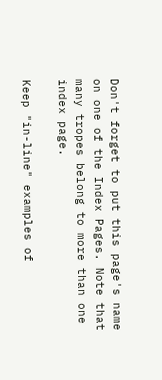Don't forget to put this page's name on one of the Index Pages. Note that many tropes belong to more than one index page.

Keep "in-line" examples of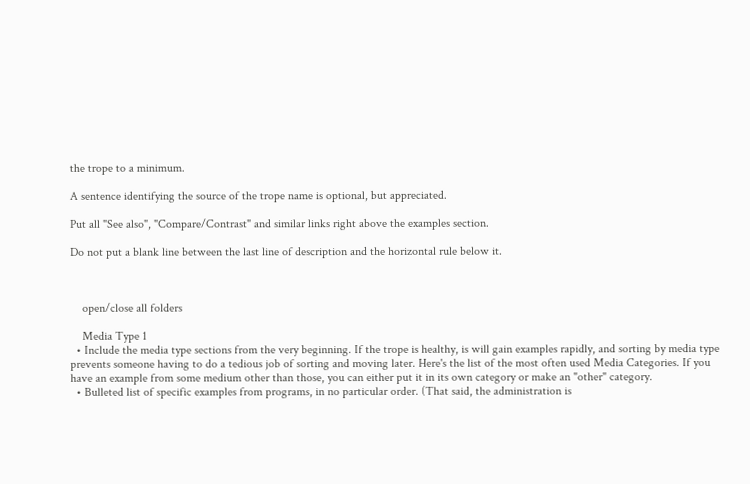the trope to a minimum.

A sentence identifying the source of the trope name is optional, but appreciated.

Put all "See also", "Compare/Contrast" and similar links right above the examples section.

Do not put a blank line between the last line of description and the horizontal rule below it.



    open/close all folders

    Media Type 1
  • Include the media type sections from the very beginning. If the trope is healthy, is will gain examples rapidly, and sorting by media type prevents someone having to do a tedious job of sorting and moving later. Here's the list of the most often used Media Categories. If you have an example from some medium other than those, you can either put it in its own category or make an "other" category.
  • Bulleted list of specific examples from programs, in no particular order. (That said, the administration is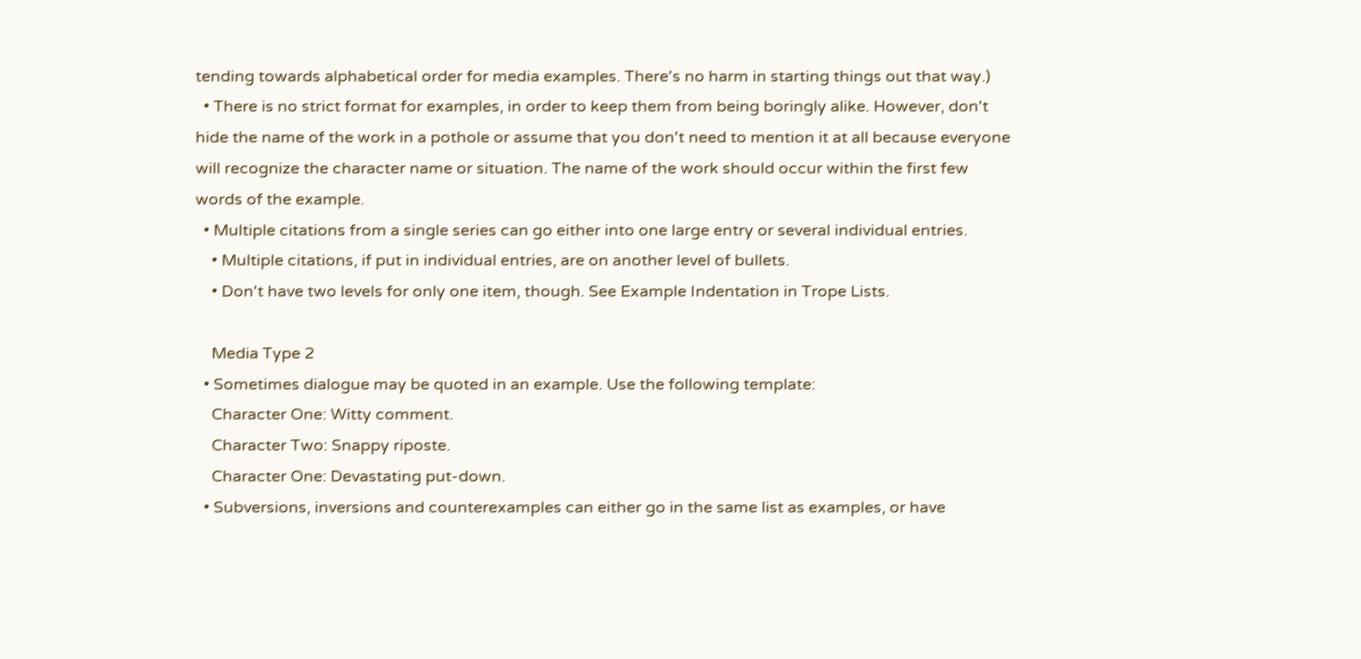tending towards alphabetical order for media examples. There's no harm in starting things out that way.)
  • There is no strict format for examples, in order to keep them from being boringly alike. However, don't hide the name of the work in a pothole or assume that you don't need to mention it at all because everyone will recognize the character name or situation. The name of the work should occur within the first few words of the example.
  • Multiple citations from a single series can go either into one large entry or several individual entries.
    • Multiple citations, if put in individual entries, are on another level of bullets.
    • Don't have two levels for only one item, though. See Example Indentation in Trope Lists.

    Media Type 2
  • Sometimes dialogue may be quoted in an example. Use the following template:
    Character One: Witty comment.
    Character Two: Snappy riposte.
    Character One: Devastating put-down.
  • Subversions, inversions and counterexamples can either go in the same list as examples, or have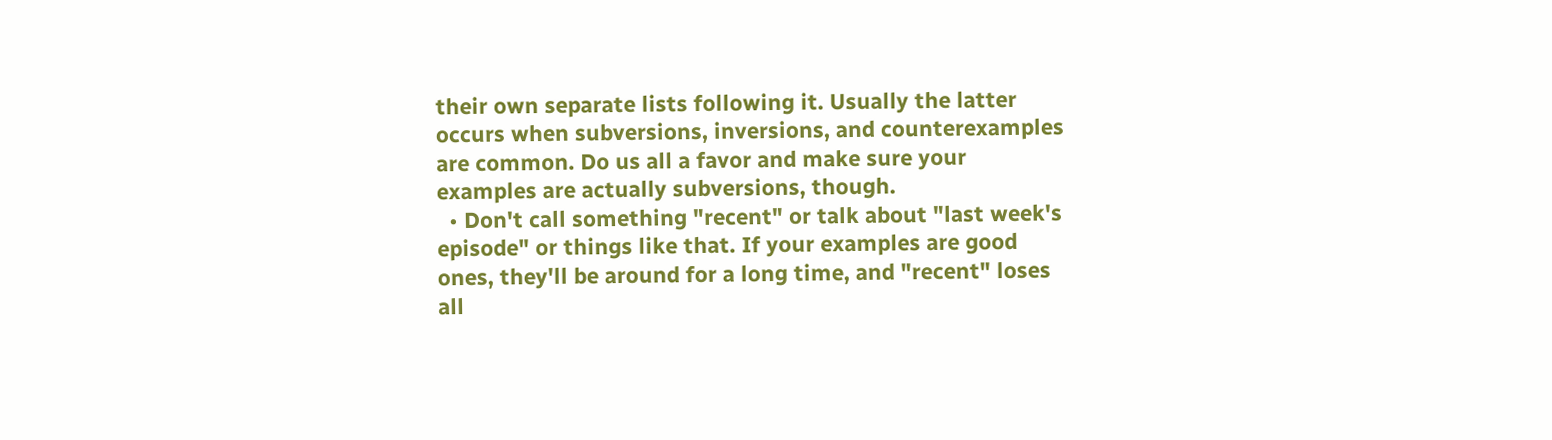their own separate lists following it. Usually the latter occurs when subversions, inversions, and counterexamples are common. Do us all a favor and make sure your examples are actually subversions, though.
  • Don't call something "recent" or talk about "last week's episode" or things like that. If your examples are good ones, they'll be around for a long time, and "recent" loses all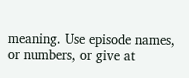meaning. Use episode names, or numbers, or give at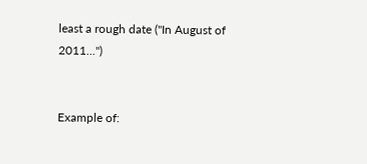least a rough date ("In August of 2011...")


Example of: